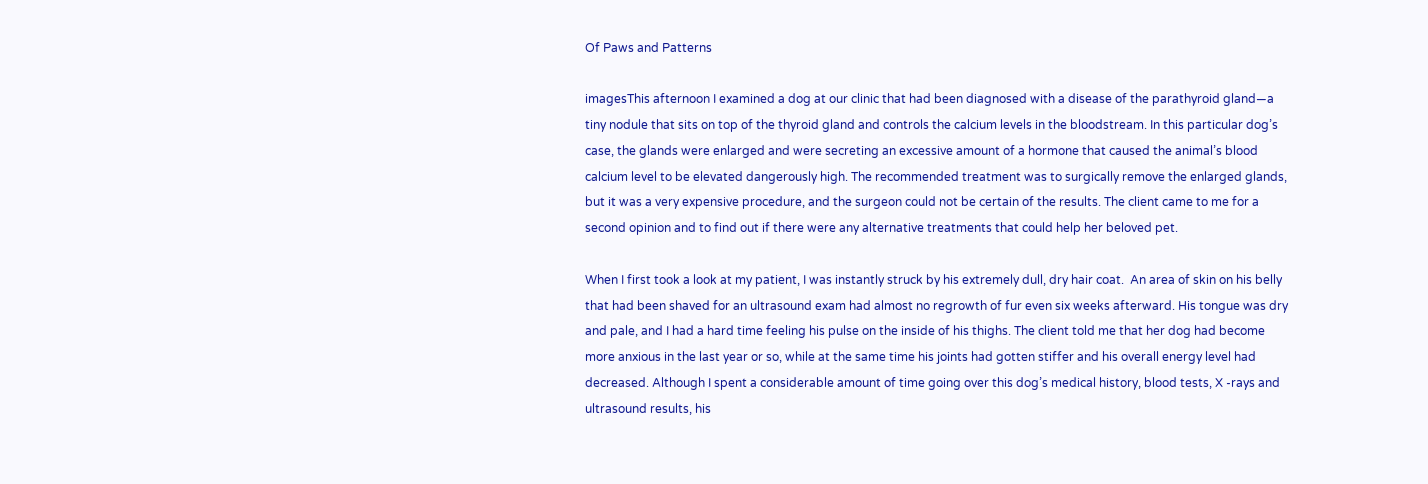Of Paws and Patterns

imagesThis afternoon I examined a dog at our clinic that had been diagnosed with a disease of the parathyroid gland—a tiny nodule that sits on top of the thyroid gland and controls the calcium levels in the bloodstream. In this particular dog’s case, the glands were enlarged and were secreting an excessive amount of a hormone that caused the animal’s blood calcium level to be elevated dangerously high. The recommended treatment was to surgically remove the enlarged glands, but it was a very expensive procedure, and the surgeon could not be certain of the results. The client came to me for a second opinion and to find out if there were any alternative treatments that could help her beloved pet.

When I first took a look at my patient, I was instantly struck by his extremely dull, dry hair coat.  An area of skin on his belly that had been shaved for an ultrasound exam had almost no regrowth of fur even six weeks afterward. His tongue was dry and pale, and I had a hard time feeling his pulse on the inside of his thighs. The client told me that her dog had become more anxious in the last year or so, while at the same time his joints had gotten stiffer and his overall energy level had decreased. Although I spent a considerable amount of time going over this dog’s medical history, blood tests, X -rays and ultrasound results, his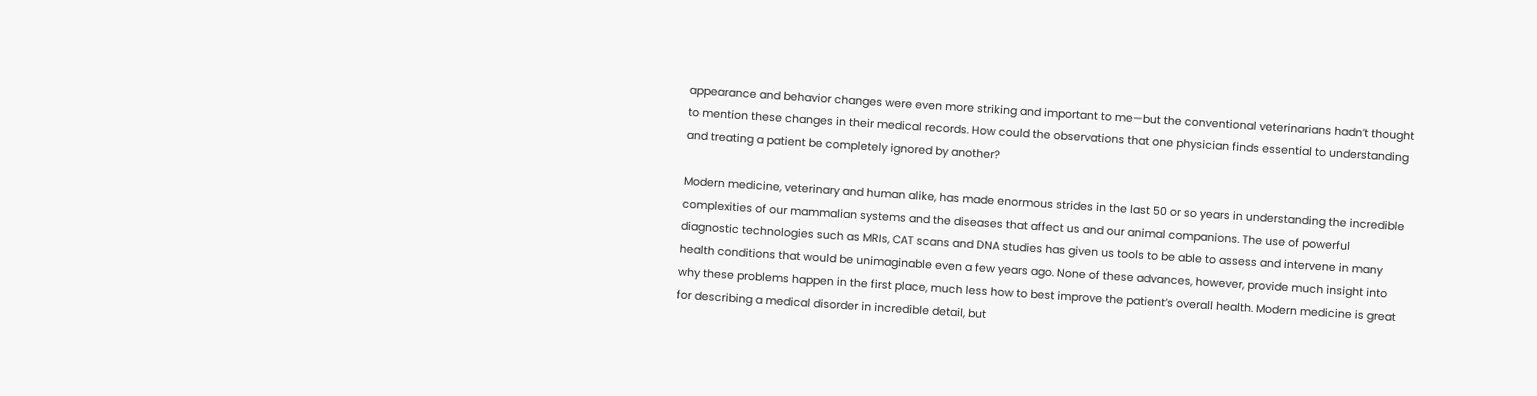appearance and behavior changes were even more striking and important to me—but the conventional veterinarians hadn’t thought to mention these changes in their medical records. How could the observations that one physician finds essential to understanding and treating a patient be completely ignored by another?

Modern medicine, veterinary and human alike, has made enormous strides in the last 50 or so years in understanding the incredible complexities of our mammalian systems and the diseases that affect us and our animal companions. The use of powerful diagnostic technologies such as MRIs, CAT scans and DNA studies has given us tools to be able to assess and intervene in many health conditions that would be unimaginable even a few years ago. None of these advances, however, provide much insight into why these problems happen in the first place, much less how to best improve the patient’s overall health. Modern medicine is great for describing a medical disorder in incredible detail, but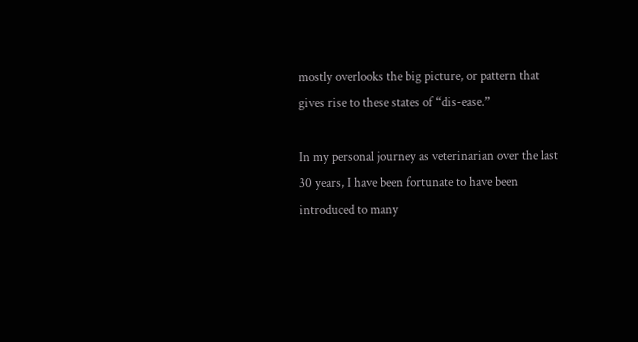mostly overlooks the big picture, or pattern that gives rise to these states of “dis-ease.”

In my personal journey as veterinarian over the last 30 years, I have been fortunate to have been introduced to many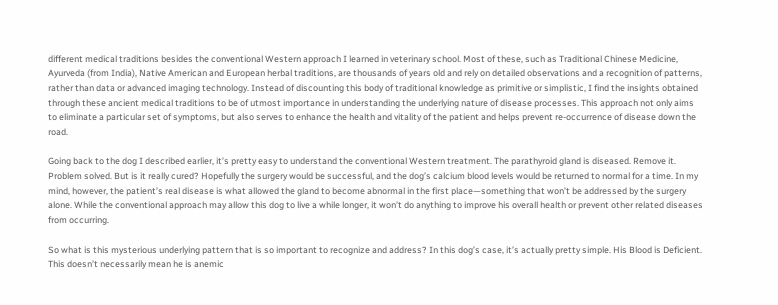different medical traditions besides the conventional Western approach I learned in veterinary school. Most of these, such as Traditional Chinese Medicine, Ayurveda (from India), Native American and European herbal traditions, are thousands of years old and rely on detailed observations and a recognition of patterns, rather than data or advanced imaging technology. Instead of discounting this body of traditional knowledge as primitive or simplistic, I find the insights obtained through these ancient medical traditions to be of utmost importance in understanding the underlying nature of disease processes. This approach not only aims to eliminate a particular set of symptoms, but also serves to enhance the health and vitality of the patient and helps prevent re-occurrence of disease down the road.

Going back to the dog I described earlier, it’s pretty easy to understand the conventional Western treatment. The parathyroid gland is diseased. Remove it. Problem solved. But is it really cured? Hopefully the surgery would be successful, and the dog’s calcium blood levels would be returned to normal for a time. In my mind, however, the patient’s real disease is what allowed the gland to become abnormal in the first place—something that won’t be addressed by the surgery alone. While the conventional approach may allow this dog to live a while longer, it won’t do anything to improve his overall health or prevent other related diseases from occurring.

So what is this mysterious underlying pattern that is so important to recognize and address? In this dog’s case, it’s actually pretty simple. His Blood is Deficient. This doesn’t necessarily mean he is anemic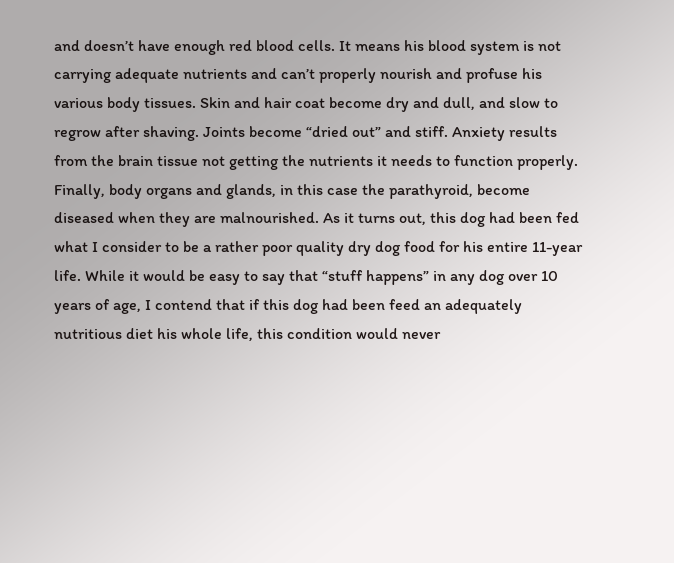and doesn’t have enough red blood cells. It means his blood system is not carrying adequate nutrients and can’t properly nourish and profuse his various body tissues. Skin and hair coat become dry and dull, and slow to regrow after shaving. Joints become “dried out” and stiff. Anxiety results from the brain tissue not getting the nutrients it needs to function properly. Finally, body organs and glands, in this case the parathyroid, become diseased when they are malnourished. As it turns out, this dog had been fed what I consider to be a rather poor quality dry dog food for his entire 11-year life. While it would be easy to say that “stuff happens” in any dog over 10 years of age, I contend that if this dog had been feed an adequately nutritious diet his whole life, this condition would never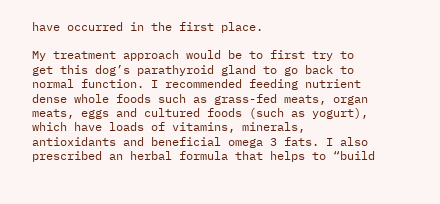have occurred in the first place.

My treatment approach would be to first try to get this dog’s parathyroid gland to go back to normal function. I recommended feeding nutrient dense whole foods such as grass-fed meats, organ meats, eggs and cultured foods (such as yogurt), which have loads of vitamins, minerals, antioxidants and beneficial omega 3 fats. I also prescribed an herbal formula that helps to “build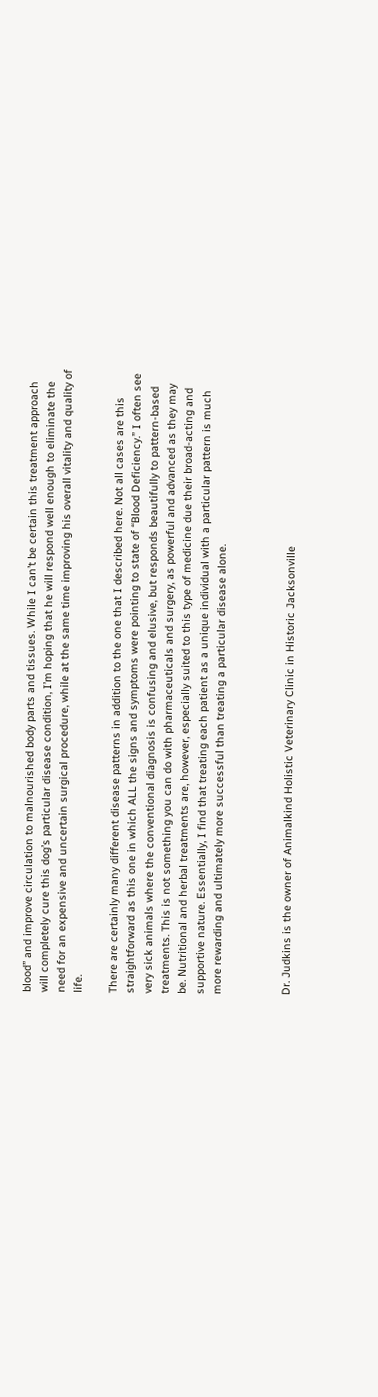blood” and improve circulation to malnourished body parts and tissues. While I can’t be certain this treatment approach will completely cure this dog’s particular disease condition, I’m hoping that he will respond well enough to eliminate the need for an expensive and uncertain surgical procedure, while at the same time improving his overall vitality and quality of life.

There are certainly many different disease patterns in addition to the one that I described here. Not all cases are this straightforward as this one in which ALL the signs and symptoms were pointing to state of “Blood Deficiency.” I often see very sick animals where the conventional diagnosis is confusing and elusive, but responds beautifully to pattern-based treatments. This is not something you can do with pharmaceuticals and surgery, as powerful and advanced as they may be. Nutritional and herbal treatments are, however, especially suited to this type of medicine due their broad-acting and supportive nature. Essentially, I find that treating each patient as a unique individual with a particular pattern is much more rewarding and ultimately more successful than treating a particular disease alone.



Dr. Judkins is the owner of Animalkind Holistic Veterinary Clinic in Historic Jacksonville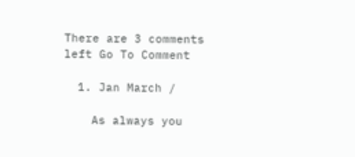There are 3 comments left Go To Comment

  1. Jan March /

    As always you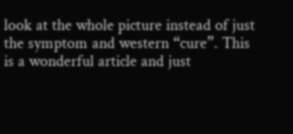look at the whole picture instead of just the symptom and western “cure”. This is a wonderful article and just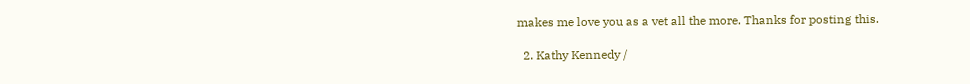makes me love you as a vet all the more. Thanks for posting this.

  2. Kathy Kennedy /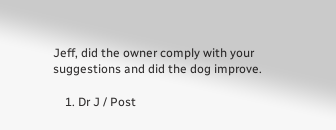Jeff, did the owner comply with your suggestions and did the dog improve.

    1. Dr J / Post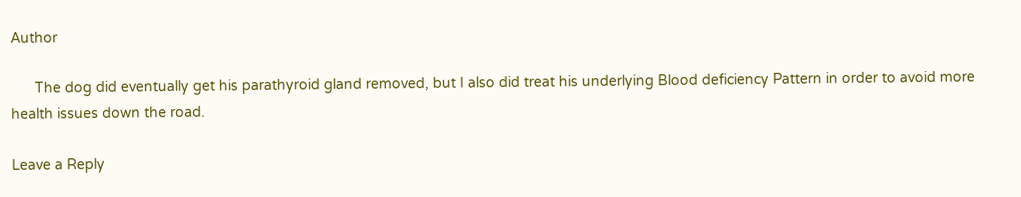Author

      The dog did eventually get his parathyroid gland removed, but I also did treat his underlying Blood deficiency Pattern in order to avoid more health issues down the road.

Leave a Reply